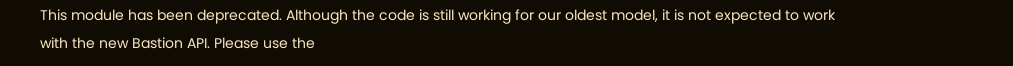This module has been deprecated. Although the code is still working for our oldest model, it is not expected to work with the new Bastion API. Please use the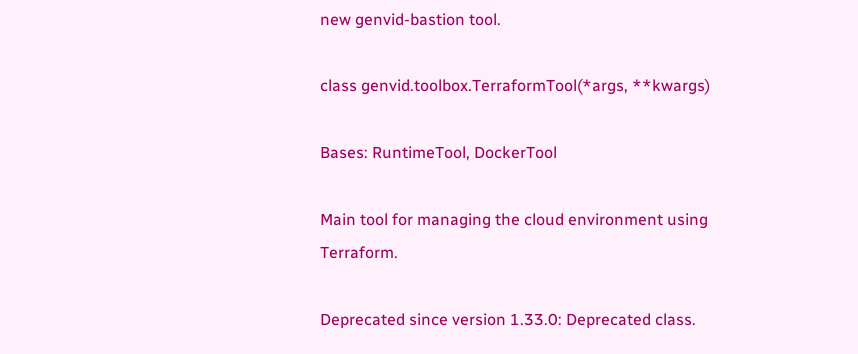new genvid-bastion tool.

class genvid.toolbox.TerraformTool(*args, **kwargs)

Bases: RuntimeTool, DockerTool

Main tool for managing the cloud environment using Terraform.

Deprecated since version 1.33.0: Deprecated class.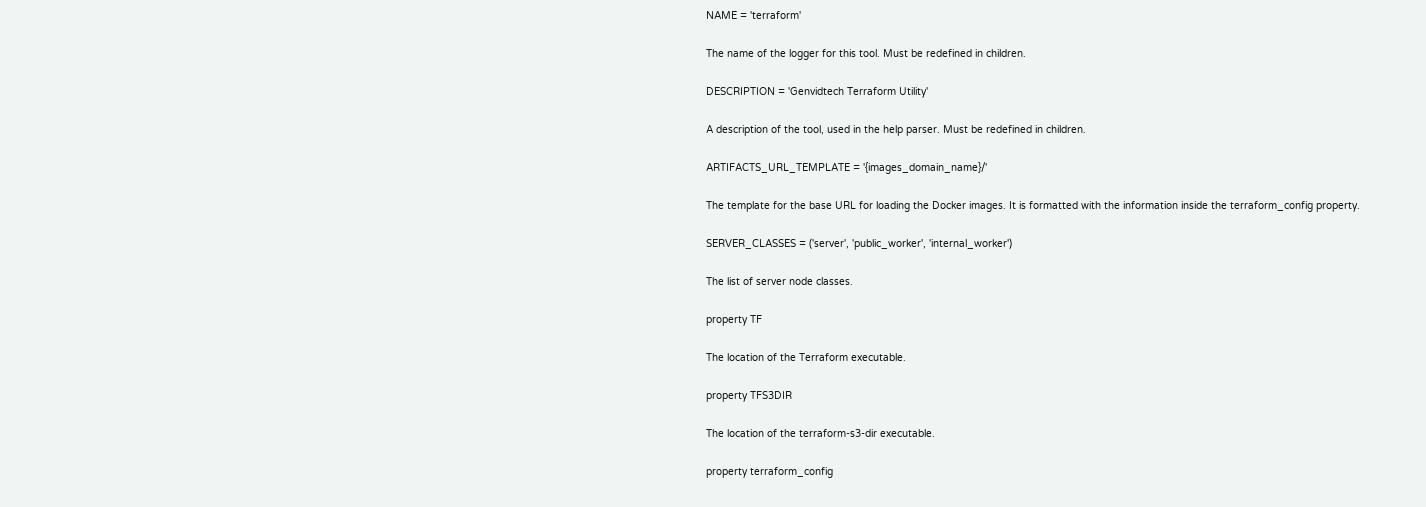NAME = 'terraform'

The name of the logger for this tool. Must be redefined in children.

DESCRIPTION = 'Genvidtech Terraform Utility'

A description of the tool, used in the help parser. Must be redefined in children.

ARTIFACTS_URL_TEMPLATE = '{images_domain_name}/'

The template for the base URL for loading the Docker images. It is formatted with the information inside the terraform_config property.

SERVER_CLASSES = ('server', 'public_worker', 'internal_worker')

The list of server node classes.

property TF

The location of the Terraform executable.

property TFS3DIR

The location of the terraform-s3-dir executable.

property terraform_config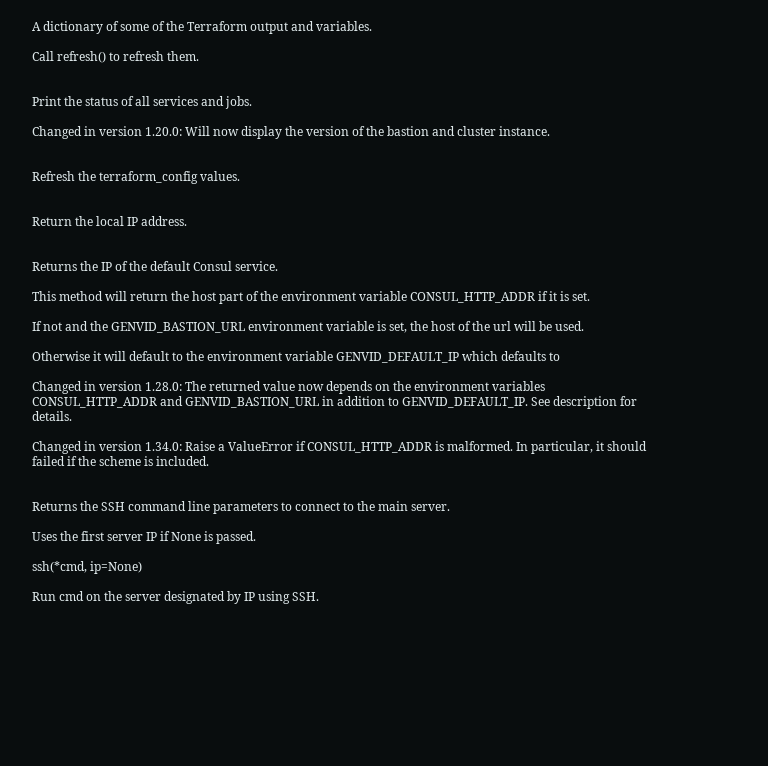A dictionary of some of the Terraform output and variables.

Call refresh() to refresh them.


Print the status of all services and jobs.

Changed in version 1.20.0: Will now display the version of the bastion and cluster instance.


Refresh the terraform_config values.


Return the local IP address.


Returns the IP of the default Consul service.

This method will return the host part of the environment variable CONSUL_HTTP_ADDR if it is set.

If not and the GENVID_BASTION_URL environment variable is set, the host of the url will be used.

Otherwise it will default to the environment variable GENVID_DEFAULT_IP which defaults to

Changed in version 1.28.0: The returned value now depends on the environment variables CONSUL_HTTP_ADDR and GENVID_BASTION_URL in addition to GENVID_DEFAULT_IP. See description for details.

Changed in version 1.34.0: Raise a ValueError if CONSUL_HTTP_ADDR is malformed. In particular, it should failed if the scheme is included.


Returns the SSH command line parameters to connect to the main server.

Uses the first server IP if None is passed.

ssh(*cmd, ip=None)

Run cmd on the server designated by IP using SSH.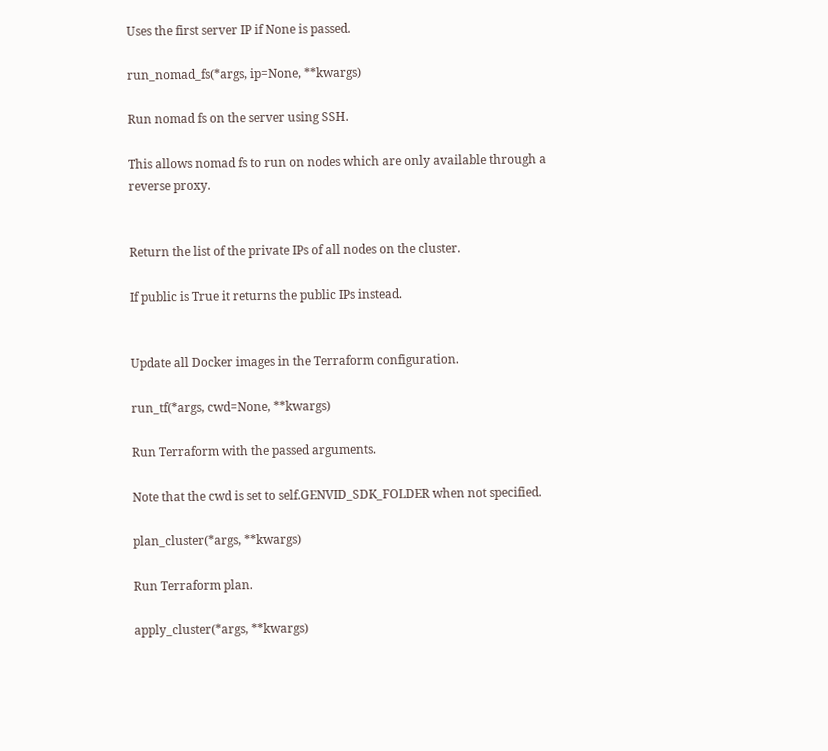Uses the first server IP if None is passed.

run_nomad_fs(*args, ip=None, **kwargs)

Run nomad fs on the server using SSH.

This allows nomad fs to run on nodes which are only available through a reverse proxy.


Return the list of the private IPs of all nodes on the cluster.

If public is True it returns the public IPs instead.


Update all Docker images in the Terraform configuration.

run_tf(*args, cwd=None, **kwargs)

Run Terraform with the passed arguments.

Note that the cwd is set to self.GENVID_SDK_FOLDER when not specified.

plan_cluster(*args, **kwargs)

Run Terraform plan.

apply_cluster(*args, **kwargs)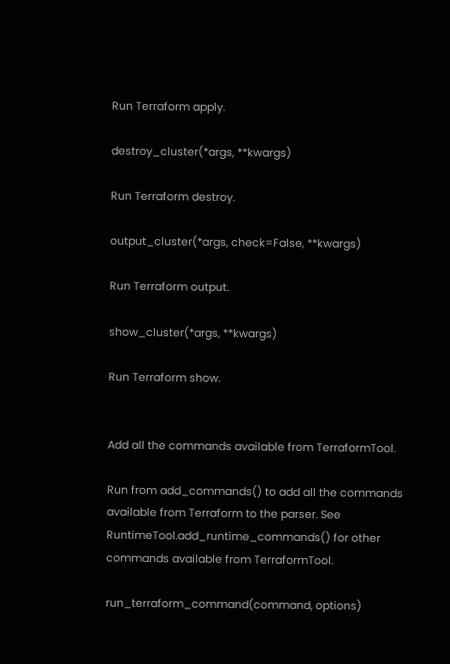Run Terraform apply.

destroy_cluster(*args, **kwargs)

Run Terraform destroy.

output_cluster(*args, check=False, **kwargs)

Run Terraform output.

show_cluster(*args, **kwargs)

Run Terraform show.


Add all the commands available from TerraformTool.

Run from add_commands() to add all the commands available from Terraform to the parser. See RuntimeTool.add_runtime_commands() for other commands available from TerraformTool.

run_terraform_command(command, options)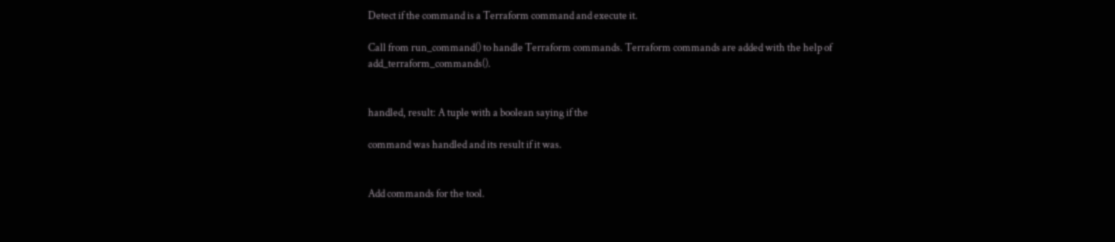Detect if the command is a Terraform command and execute it.

Call from run_command() to handle Terraform commands. Terraform commands are added with the help of add_terraform_commands().


handled, result: A tuple with a boolean saying if the

command was handled and its result if it was.


Add commands for the tool.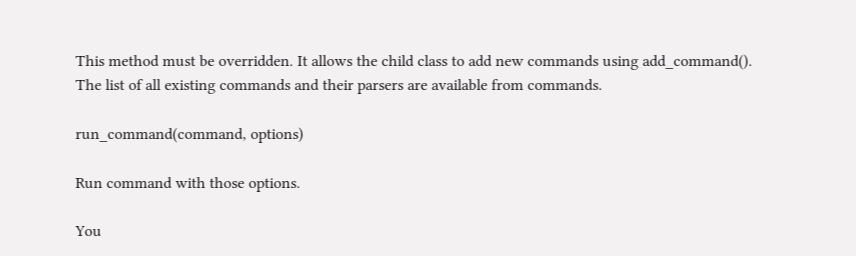This method must be overridden. It allows the child class to add new commands using add_command(). The list of all existing commands and their parsers are available from commands.

run_command(command, options)

Run command with those options.

You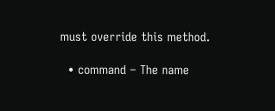must override this method.

  • command – The name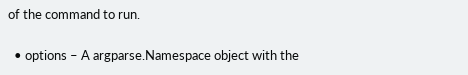of the command to run.

  • options – A argparse.Namespace object with the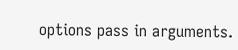options pass in arguments.